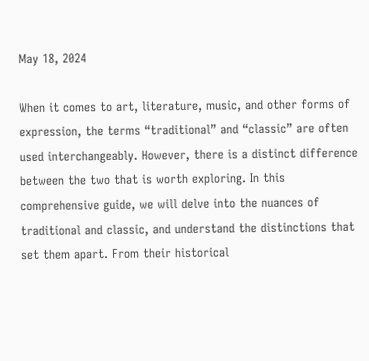May 18, 2024

When it comes to art, literature, music, and other forms of expression, the terms “traditional” and “classic” are often used interchangeably. However, there is a distinct difference between the two that is worth exploring. In this comprehensive guide, we will delve into the nuances of traditional and classic, and understand the distinctions that set them apart. From their historical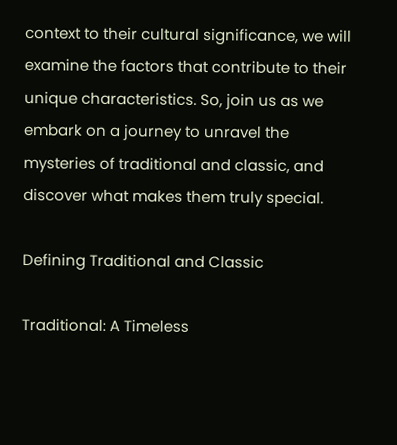context to their cultural significance, we will examine the factors that contribute to their unique characteristics. So, join us as we embark on a journey to unravel the mysteries of traditional and classic, and discover what makes them truly special.

Defining Traditional and Classic

Traditional: A Timeless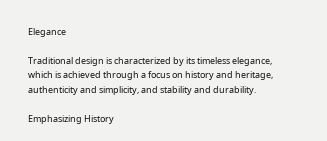Elegance

Traditional design is characterized by its timeless elegance, which is achieved through a focus on history and heritage, authenticity and simplicity, and stability and durability.

Emphasizing History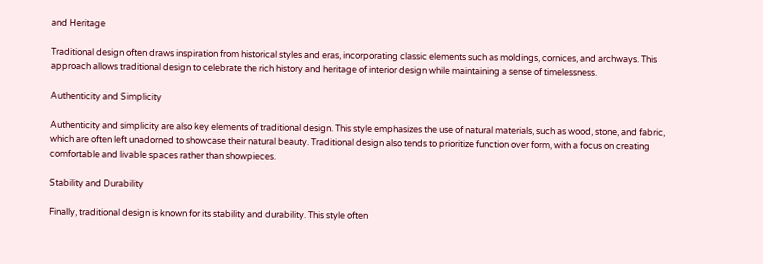and Heritage

Traditional design often draws inspiration from historical styles and eras, incorporating classic elements such as moldings, cornices, and archways. This approach allows traditional design to celebrate the rich history and heritage of interior design while maintaining a sense of timelessness.

Authenticity and Simplicity

Authenticity and simplicity are also key elements of traditional design. This style emphasizes the use of natural materials, such as wood, stone, and fabric, which are often left unadorned to showcase their natural beauty. Traditional design also tends to prioritize function over form, with a focus on creating comfortable and livable spaces rather than showpieces.

Stability and Durability

Finally, traditional design is known for its stability and durability. This style often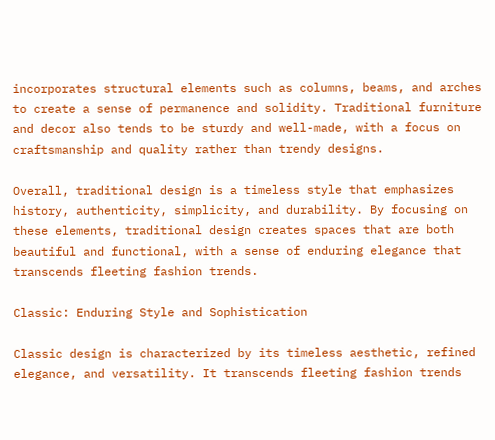incorporates structural elements such as columns, beams, and arches to create a sense of permanence and solidity. Traditional furniture and decor also tends to be sturdy and well-made, with a focus on craftsmanship and quality rather than trendy designs.

Overall, traditional design is a timeless style that emphasizes history, authenticity, simplicity, and durability. By focusing on these elements, traditional design creates spaces that are both beautiful and functional, with a sense of enduring elegance that transcends fleeting fashion trends.

Classic: Enduring Style and Sophistication

Classic design is characterized by its timeless aesthetic, refined elegance, and versatility. It transcends fleeting fashion trends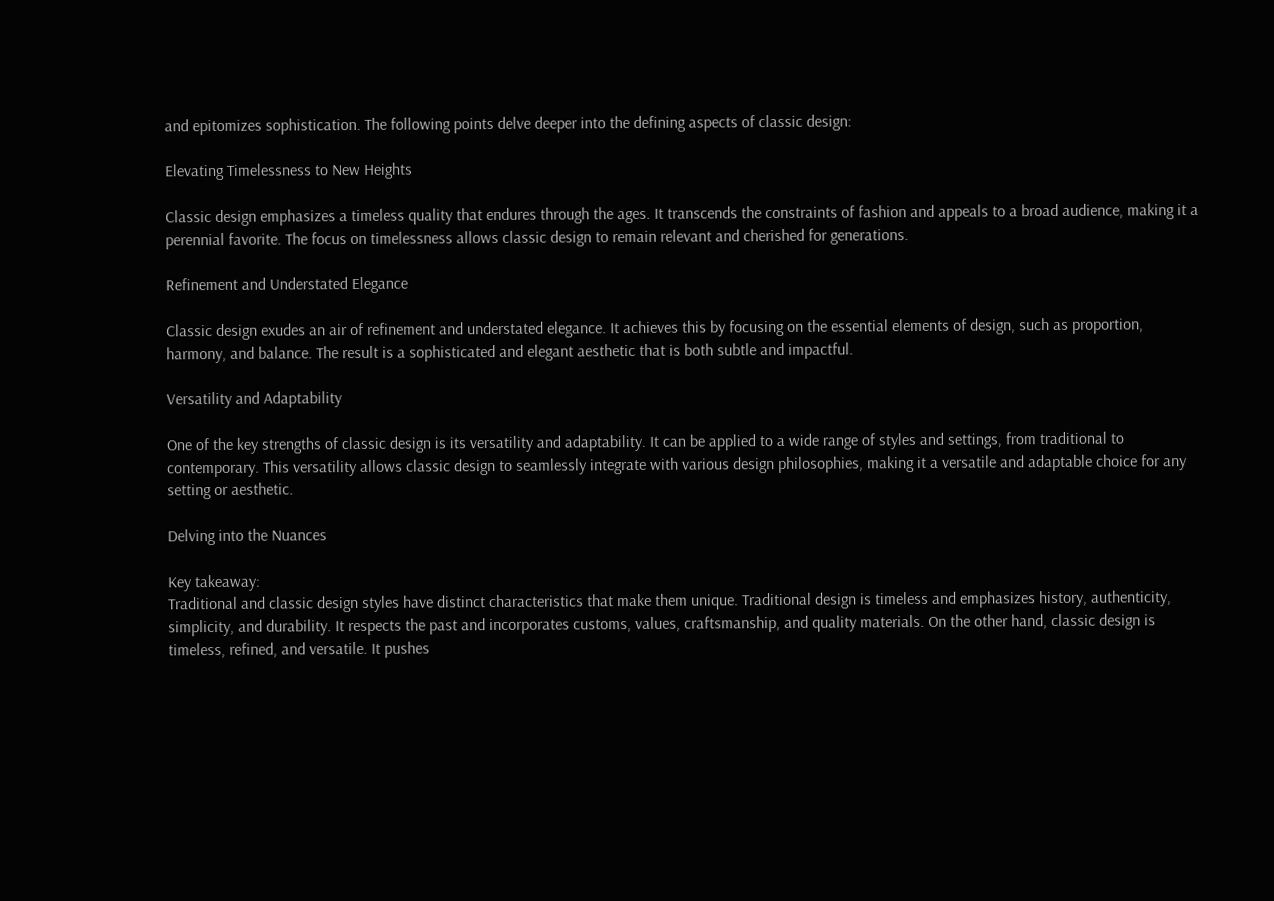and epitomizes sophistication. The following points delve deeper into the defining aspects of classic design:

Elevating Timelessness to New Heights

Classic design emphasizes a timeless quality that endures through the ages. It transcends the constraints of fashion and appeals to a broad audience, making it a perennial favorite. The focus on timelessness allows classic design to remain relevant and cherished for generations.

Refinement and Understated Elegance

Classic design exudes an air of refinement and understated elegance. It achieves this by focusing on the essential elements of design, such as proportion, harmony, and balance. The result is a sophisticated and elegant aesthetic that is both subtle and impactful.

Versatility and Adaptability

One of the key strengths of classic design is its versatility and adaptability. It can be applied to a wide range of styles and settings, from traditional to contemporary. This versatility allows classic design to seamlessly integrate with various design philosophies, making it a versatile and adaptable choice for any setting or aesthetic.

Delving into the Nuances

Key takeaway:
Traditional and classic design styles have distinct characteristics that make them unique. Traditional design is timeless and emphasizes history, authenticity, simplicity, and durability. It respects the past and incorporates customs, values, craftsmanship, and quality materials. On the other hand, classic design is timeless, refined, and versatile. It pushes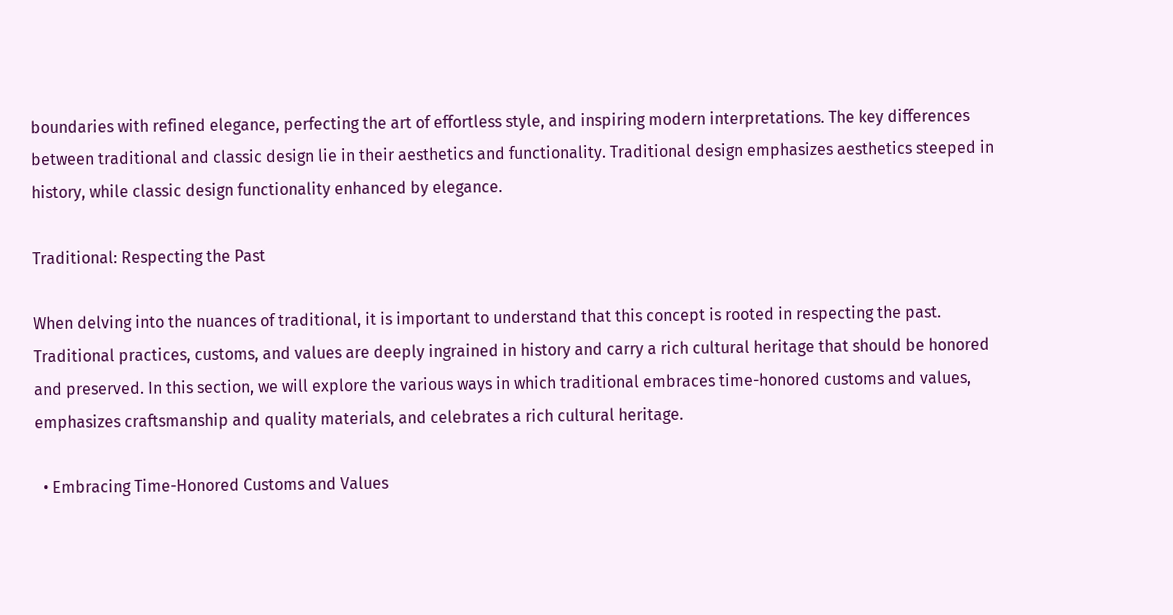boundaries with refined elegance, perfecting the art of effortless style, and inspiring modern interpretations. The key differences between traditional and classic design lie in their aesthetics and functionality. Traditional design emphasizes aesthetics steeped in history, while classic design functionality enhanced by elegance.

Traditional: Respecting the Past

When delving into the nuances of traditional, it is important to understand that this concept is rooted in respecting the past. Traditional practices, customs, and values are deeply ingrained in history and carry a rich cultural heritage that should be honored and preserved. In this section, we will explore the various ways in which traditional embraces time-honored customs and values, emphasizes craftsmanship and quality materials, and celebrates a rich cultural heritage.

  • Embracing Time-Honored Customs and Values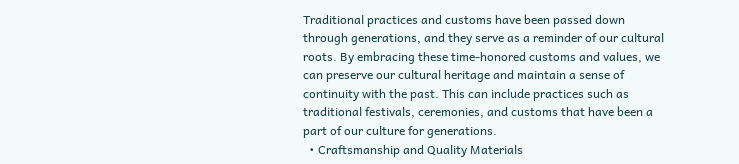Traditional practices and customs have been passed down through generations, and they serve as a reminder of our cultural roots. By embracing these time-honored customs and values, we can preserve our cultural heritage and maintain a sense of continuity with the past. This can include practices such as traditional festivals, ceremonies, and customs that have been a part of our culture for generations.
  • Craftsmanship and Quality Materials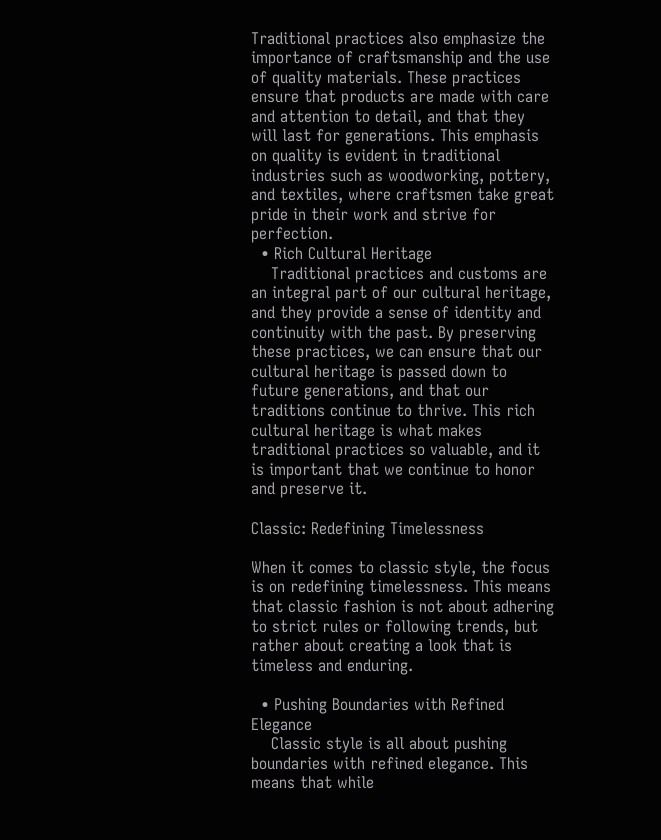Traditional practices also emphasize the importance of craftsmanship and the use of quality materials. These practices ensure that products are made with care and attention to detail, and that they will last for generations. This emphasis on quality is evident in traditional industries such as woodworking, pottery, and textiles, where craftsmen take great pride in their work and strive for perfection.
  • Rich Cultural Heritage
    Traditional practices and customs are an integral part of our cultural heritage, and they provide a sense of identity and continuity with the past. By preserving these practices, we can ensure that our cultural heritage is passed down to future generations, and that our traditions continue to thrive. This rich cultural heritage is what makes traditional practices so valuable, and it is important that we continue to honor and preserve it.

Classic: Redefining Timelessness

When it comes to classic style, the focus is on redefining timelessness. This means that classic fashion is not about adhering to strict rules or following trends, but rather about creating a look that is timeless and enduring.

  • Pushing Boundaries with Refined Elegance
    Classic style is all about pushing boundaries with refined elegance. This means that while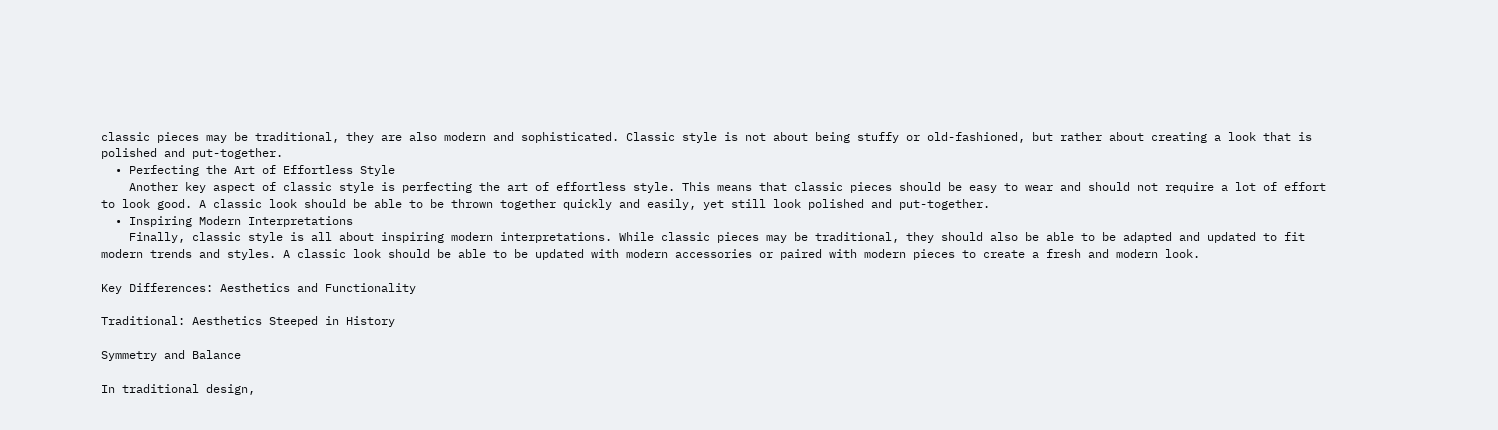classic pieces may be traditional, they are also modern and sophisticated. Classic style is not about being stuffy or old-fashioned, but rather about creating a look that is polished and put-together.
  • Perfecting the Art of Effortless Style
    Another key aspect of classic style is perfecting the art of effortless style. This means that classic pieces should be easy to wear and should not require a lot of effort to look good. A classic look should be able to be thrown together quickly and easily, yet still look polished and put-together.
  • Inspiring Modern Interpretations
    Finally, classic style is all about inspiring modern interpretations. While classic pieces may be traditional, they should also be able to be adapted and updated to fit modern trends and styles. A classic look should be able to be updated with modern accessories or paired with modern pieces to create a fresh and modern look.

Key Differences: Aesthetics and Functionality

Traditional: Aesthetics Steeped in History

Symmetry and Balance

In traditional design,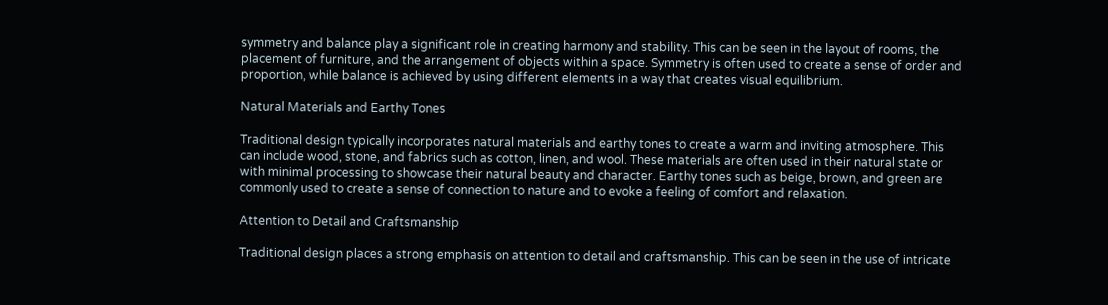symmetry and balance play a significant role in creating harmony and stability. This can be seen in the layout of rooms, the placement of furniture, and the arrangement of objects within a space. Symmetry is often used to create a sense of order and proportion, while balance is achieved by using different elements in a way that creates visual equilibrium.

Natural Materials and Earthy Tones

Traditional design typically incorporates natural materials and earthy tones to create a warm and inviting atmosphere. This can include wood, stone, and fabrics such as cotton, linen, and wool. These materials are often used in their natural state or with minimal processing to showcase their natural beauty and character. Earthy tones such as beige, brown, and green are commonly used to create a sense of connection to nature and to evoke a feeling of comfort and relaxation.

Attention to Detail and Craftsmanship

Traditional design places a strong emphasis on attention to detail and craftsmanship. This can be seen in the use of intricate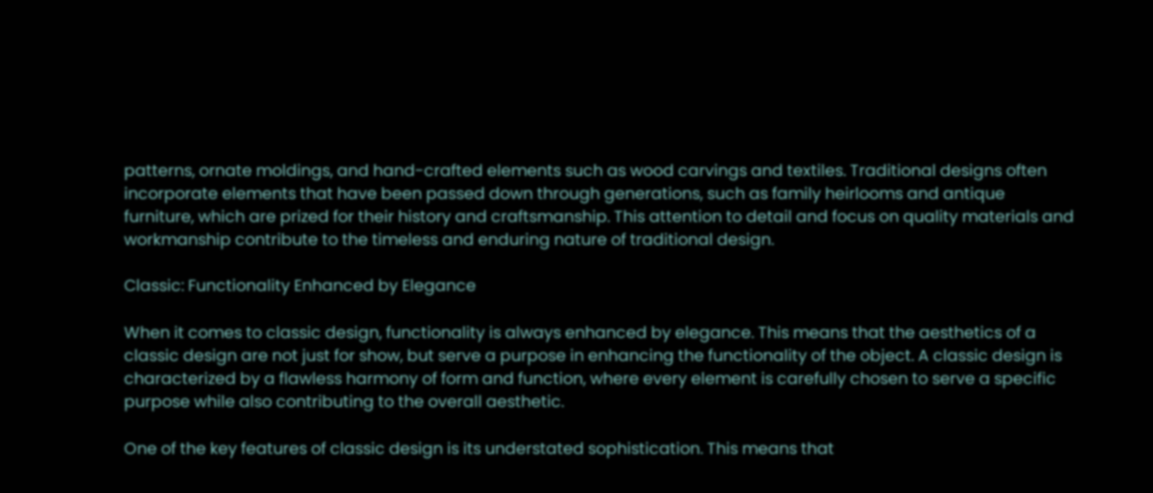patterns, ornate moldings, and hand-crafted elements such as wood carvings and textiles. Traditional designs often incorporate elements that have been passed down through generations, such as family heirlooms and antique furniture, which are prized for their history and craftsmanship. This attention to detail and focus on quality materials and workmanship contribute to the timeless and enduring nature of traditional design.

Classic: Functionality Enhanced by Elegance

When it comes to classic design, functionality is always enhanced by elegance. This means that the aesthetics of a classic design are not just for show, but serve a purpose in enhancing the functionality of the object. A classic design is characterized by a flawless harmony of form and function, where every element is carefully chosen to serve a specific purpose while also contributing to the overall aesthetic.

One of the key features of classic design is its understated sophistication. This means that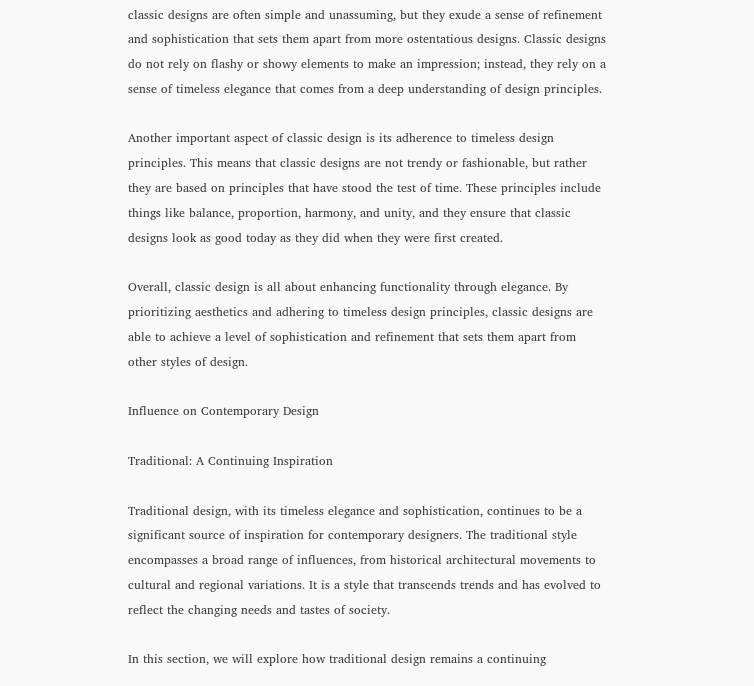classic designs are often simple and unassuming, but they exude a sense of refinement and sophistication that sets them apart from more ostentatious designs. Classic designs do not rely on flashy or showy elements to make an impression; instead, they rely on a sense of timeless elegance that comes from a deep understanding of design principles.

Another important aspect of classic design is its adherence to timeless design principles. This means that classic designs are not trendy or fashionable, but rather they are based on principles that have stood the test of time. These principles include things like balance, proportion, harmony, and unity, and they ensure that classic designs look as good today as they did when they were first created.

Overall, classic design is all about enhancing functionality through elegance. By prioritizing aesthetics and adhering to timeless design principles, classic designs are able to achieve a level of sophistication and refinement that sets them apart from other styles of design.

Influence on Contemporary Design

Traditional: A Continuing Inspiration

Traditional design, with its timeless elegance and sophistication, continues to be a significant source of inspiration for contemporary designers. The traditional style encompasses a broad range of influences, from historical architectural movements to cultural and regional variations. It is a style that transcends trends and has evolved to reflect the changing needs and tastes of society.

In this section, we will explore how traditional design remains a continuing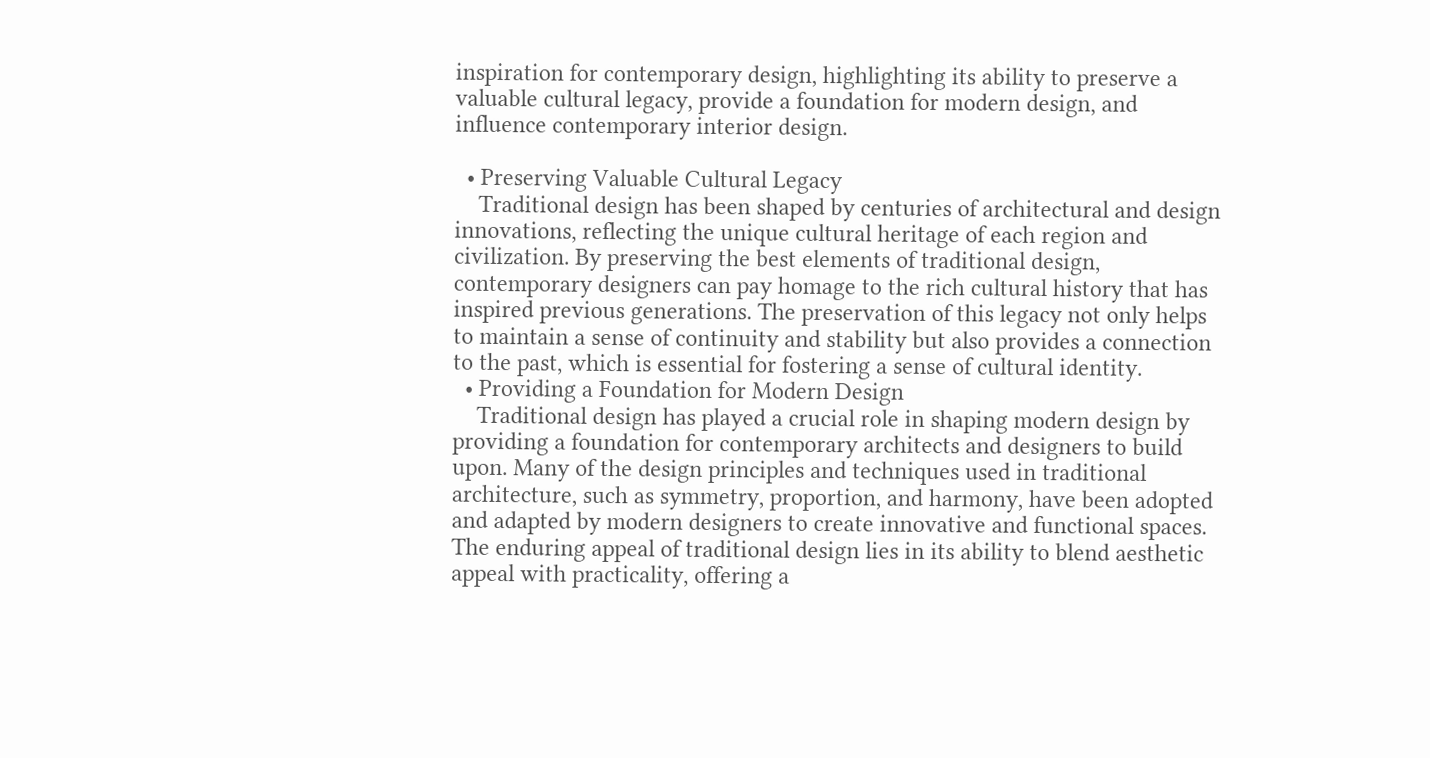inspiration for contemporary design, highlighting its ability to preserve a valuable cultural legacy, provide a foundation for modern design, and influence contemporary interior design.

  • Preserving Valuable Cultural Legacy
    Traditional design has been shaped by centuries of architectural and design innovations, reflecting the unique cultural heritage of each region and civilization. By preserving the best elements of traditional design, contemporary designers can pay homage to the rich cultural history that has inspired previous generations. The preservation of this legacy not only helps to maintain a sense of continuity and stability but also provides a connection to the past, which is essential for fostering a sense of cultural identity.
  • Providing a Foundation for Modern Design
    Traditional design has played a crucial role in shaping modern design by providing a foundation for contemporary architects and designers to build upon. Many of the design principles and techniques used in traditional architecture, such as symmetry, proportion, and harmony, have been adopted and adapted by modern designers to create innovative and functional spaces. The enduring appeal of traditional design lies in its ability to blend aesthetic appeal with practicality, offering a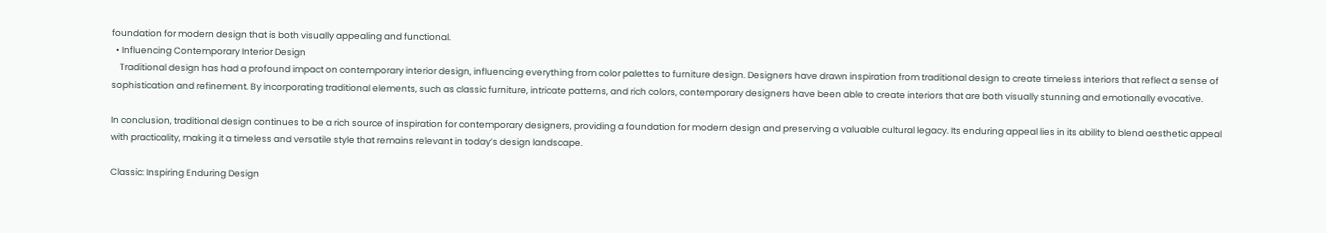foundation for modern design that is both visually appealing and functional.
  • Influencing Contemporary Interior Design
    Traditional design has had a profound impact on contemporary interior design, influencing everything from color palettes to furniture design. Designers have drawn inspiration from traditional design to create timeless interiors that reflect a sense of sophistication and refinement. By incorporating traditional elements, such as classic furniture, intricate patterns, and rich colors, contemporary designers have been able to create interiors that are both visually stunning and emotionally evocative.

In conclusion, traditional design continues to be a rich source of inspiration for contemporary designers, providing a foundation for modern design and preserving a valuable cultural legacy. Its enduring appeal lies in its ability to blend aesthetic appeal with practicality, making it a timeless and versatile style that remains relevant in today’s design landscape.

Classic: Inspiring Enduring Design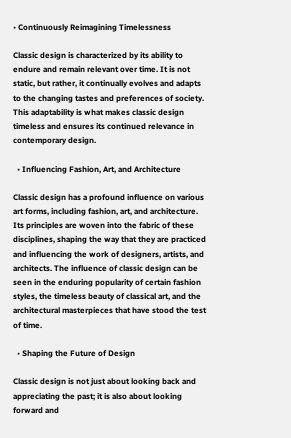• Continuously Reimagining Timelessness

Classic design is characterized by its ability to endure and remain relevant over time. It is not static, but rather, it continually evolves and adapts to the changing tastes and preferences of society. This adaptability is what makes classic design timeless and ensures its continued relevance in contemporary design.

  • Influencing Fashion, Art, and Architecture

Classic design has a profound influence on various art forms, including fashion, art, and architecture. Its principles are woven into the fabric of these disciplines, shaping the way that they are practiced and influencing the work of designers, artists, and architects. The influence of classic design can be seen in the enduring popularity of certain fashion styles, the timeless beauty of classical art, and the architectural masterpieces that have stood the test of time.

  • Shaping the Future of Design

Classic design is not just about looking back and appreciating the past; it is also about looking forward and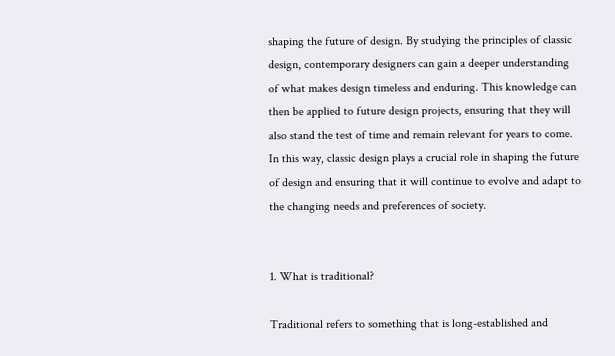shaping the future of design. By studying the principles of classic design, contemporary designers can gain a deeper understanding of what makes design timeless and enduring. This knowledge can then be applied to future design projects, ensuring that they will also stand the test of time and remain relevant for years to come. In this way, classic design plays a crucial role in shaping the future of design and ensuring that it will continue to evolve and adapt to the changing needs and preferences of society.


1. What is traditional?

Traditional refers to something that is long-established and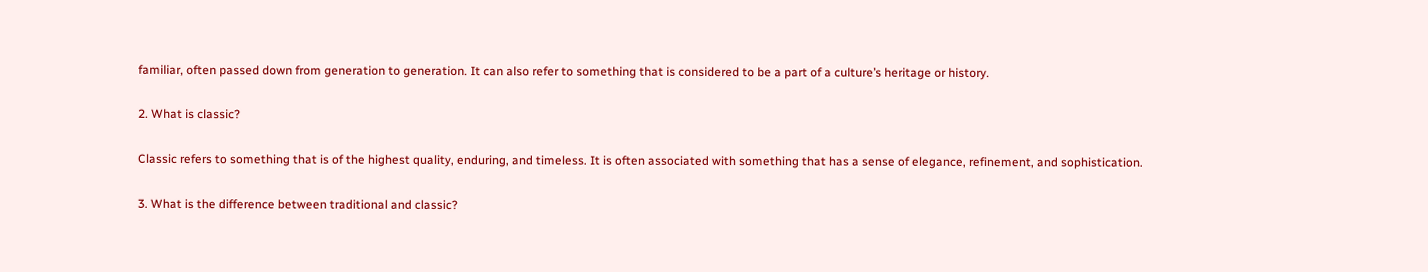familiar, often passed down from generation to generation. It can also refer to something that is considered to be a part of a culture’s heritage or history.

2. What is classic?

Classic refers to something that is of the highest quality, enduring, and timeless. It is often associated with something that has a sense of elegance, refinement, and sophistication.

3. What is the difference between traditional and classic?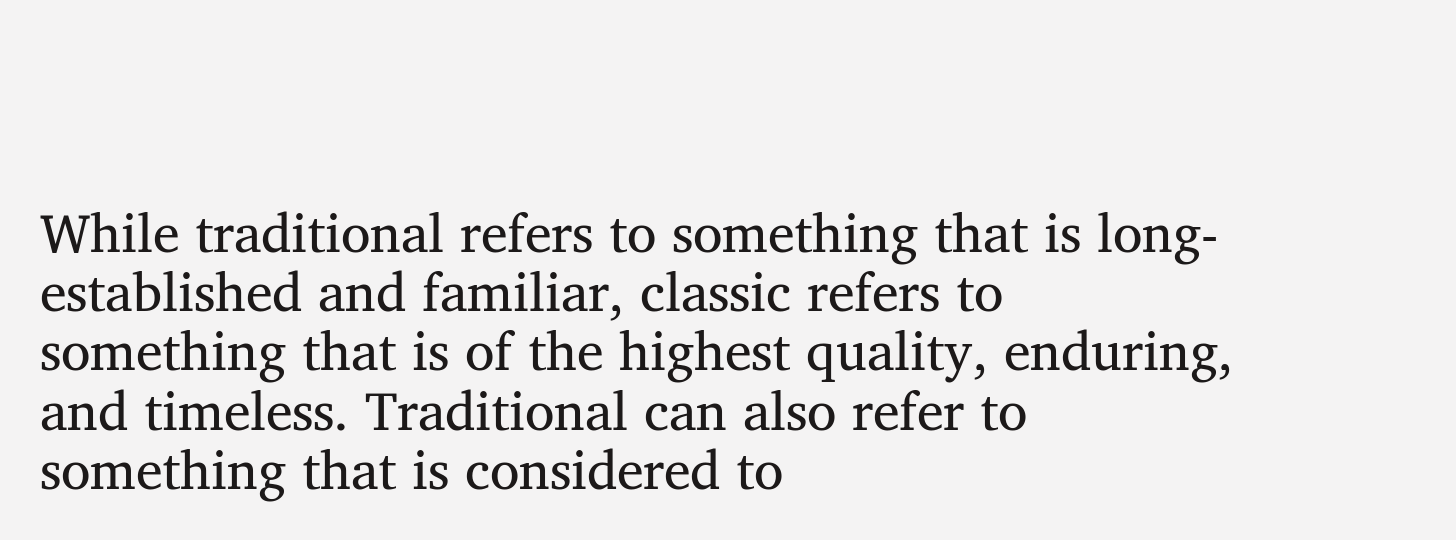While traditional refers to something that is long-established and familiar, classic refers to something that is of the highest quality, enduring, and timeless. Traditional can also refer to something that is considered to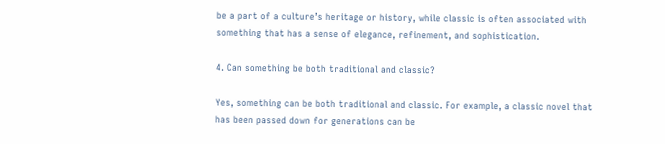be a part of a culture’s heritage or history, while classic is often associated with something that has a sense of elegance, refinement, and sophistication.

4. Can something be both traditional and classic?

Yes, something can be both traditional and classic. For example, a classic novel that has been passed down for generations can be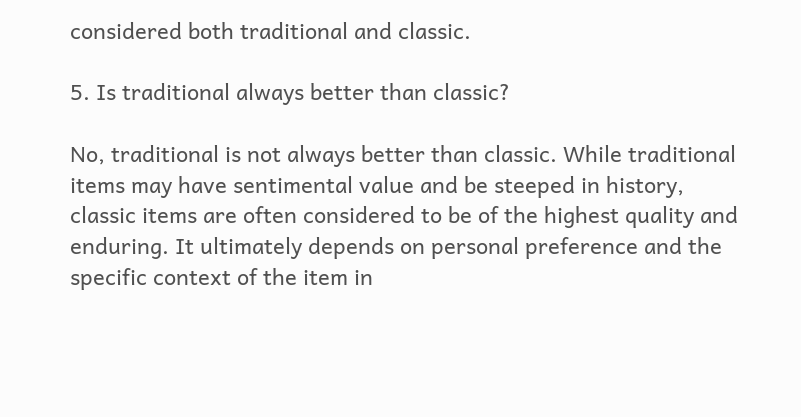considered both traditional and classic.

5. Is traditional always better than classic?

No, traditional is not always better than classic. While traditional items may have sentimental value and be steeped in history, classic items are often considered to be of the highest quality and enduring. It ultimately depends on personal preference and the specific context of the item in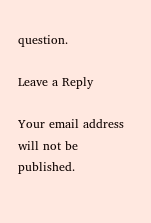question.

Leave a Reply

Your email address will not be published.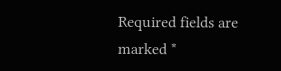Required fields are marked *